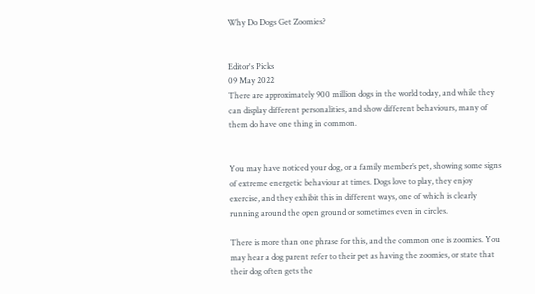Why Do Dogs Get Zoomies?


Editor's Picks
09 May 2022
There are approximately 900 million dogs in the world today, and while they can display different personalities, and show different behaviours, many of them do have one thing in common.


You may have noticed your dog, or a family member’s pet, showing some signs of extreme energetic behaviour at times. Dogs love to play, they enjoy exercise, and they exhibit this in different ways, one of which is clearly running around the open ground or sometimes even in circles.

There is more than one phrase for this, and the common one is zoomies. You may hear a dog parent refer to their pet as having the zoomies, or state that their dog often gets the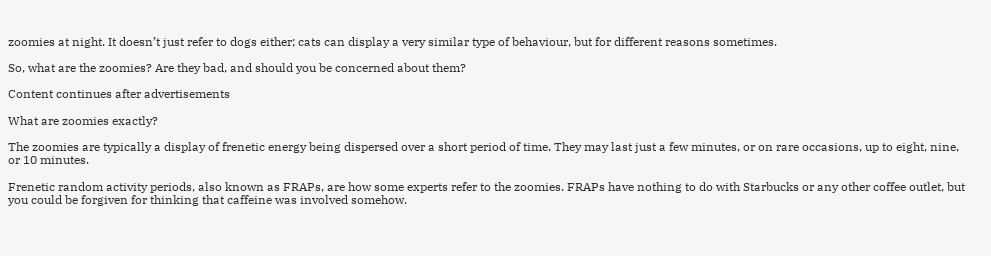zoomies at night. It doesn’t just refer to dogs either; cats can display a very similar type of behaviour, but for different reasons sometimes.

So, what are the zoomies? Are they bad, and should you be concerned about them?

Content continues after advertisements

What are zoomies exactly?

The zoomies are typically a display of frenetic energy being dispersed over a short period of time. They may last just a few minutes, or on rare occasions, up to eight, nine, or 10 minutes.

Frenetic random activity periods, also known as FRAPs, are how some experts refer to the zoomies. FRAPs have nothing to do with Starbucks or any other coffee outlet, but you could be forgiven for thinking that caffeine was involved somehow.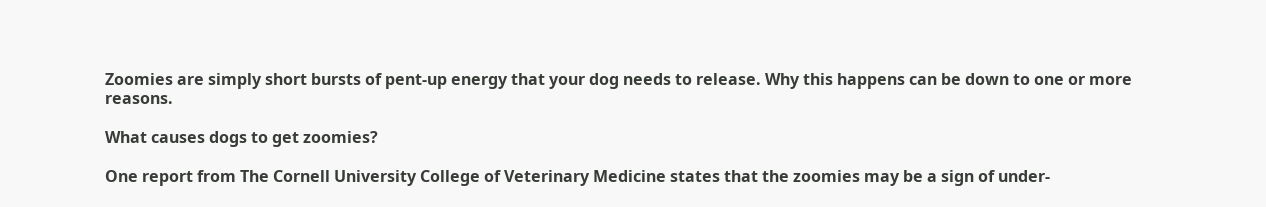Zoomies are simply short bursts of pent-up energy that your dog needs to release. Why this happens can be down to one or more reasons.

What causes dogs to get zoomies?

One report from The Cornell University College of Veterinary Medicine states that the zoomies may be a sign of under-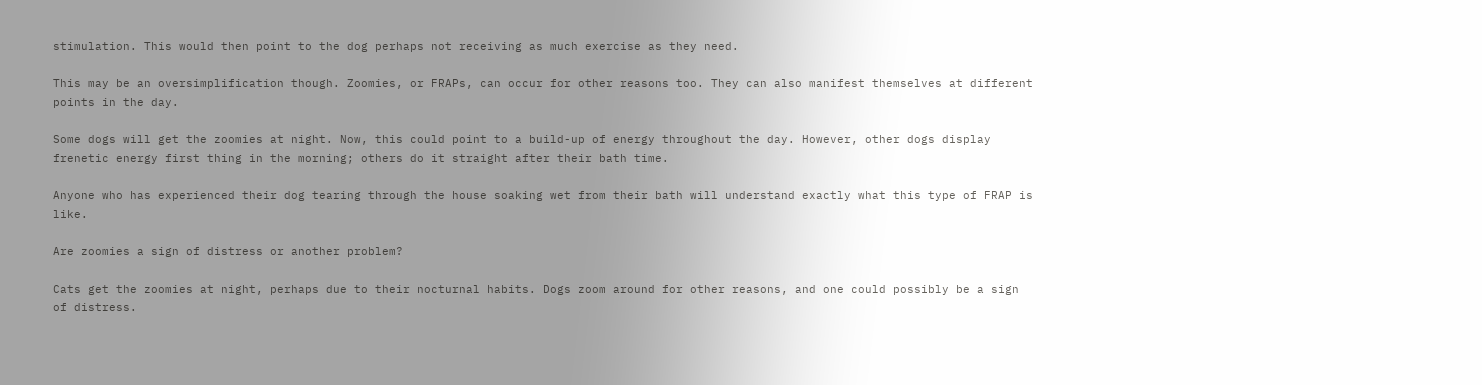stimulation. This would then point to the dog perhaps not receiving as much exercise as they need.

This may be an oversimplification though. Zoomies, or FRAPs, can occur for other reasons too. They can also manifest themselves at different points in the day.

Some dogs will get the zoomies at night. Now, this could point to a build-up of energy throughout the day. However, other dogs display frenetic energy first thing in the morning; others do it straight after their bath time.

Anyone who has experienced their dog tearing through the house soaking wet from their bath will understand exactly what this type of FRAP is like.

Are zoomies a sign of distress or another problem?

Cats get the zoomies at night, perhaps due to their nocturnal habits. Dogs zoom around for other reasons, and one could possibly be a sign of distress.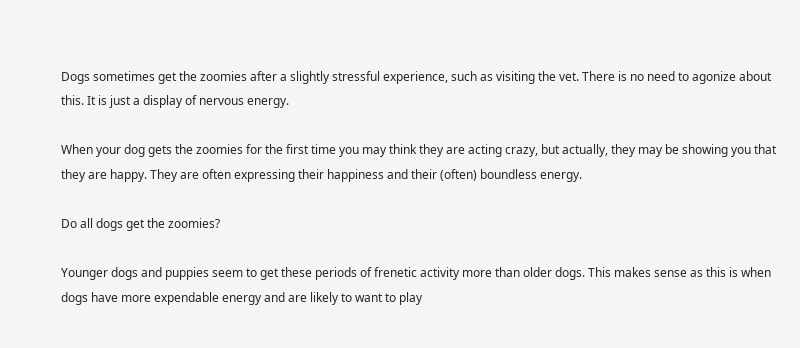Dogs sometimes get the zoomies after a slightly stressful experience, such as visiting the vet. There is no need to agonize about this. It is just a display of nervous energy.

When your dog gets the zoomies for the first time you may think they are acting crazy, but actually, they may be showing you that they are happy. They are often expressing their happiness and their (often) boundless energy.

Do all dogs get the zoomies?

Younger dogs and puppies seem to get these periods of frenetic activity more than older dogs. This makes sense as this is when dogs have more expendable energy and are likely to want to play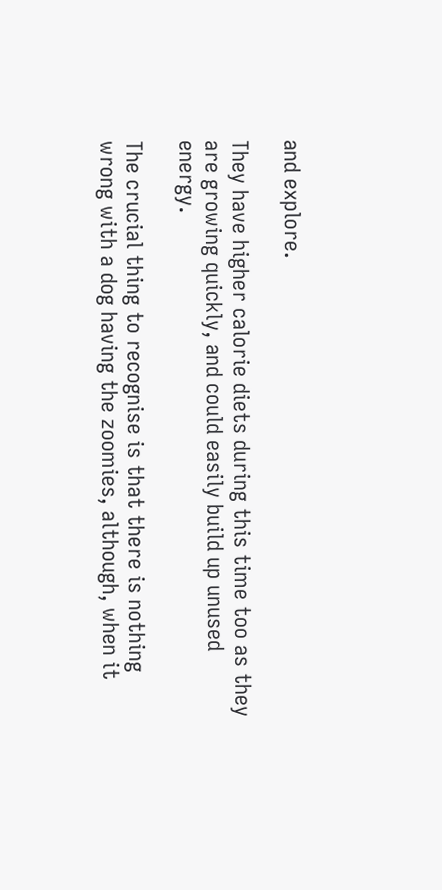and explore.

They have higher calorie diets during this time too as they are growing quickly, and could easily build up unused energy.

The crucial thing to recognise is that there is nothing wrong with a dog having the zoomies, although, when it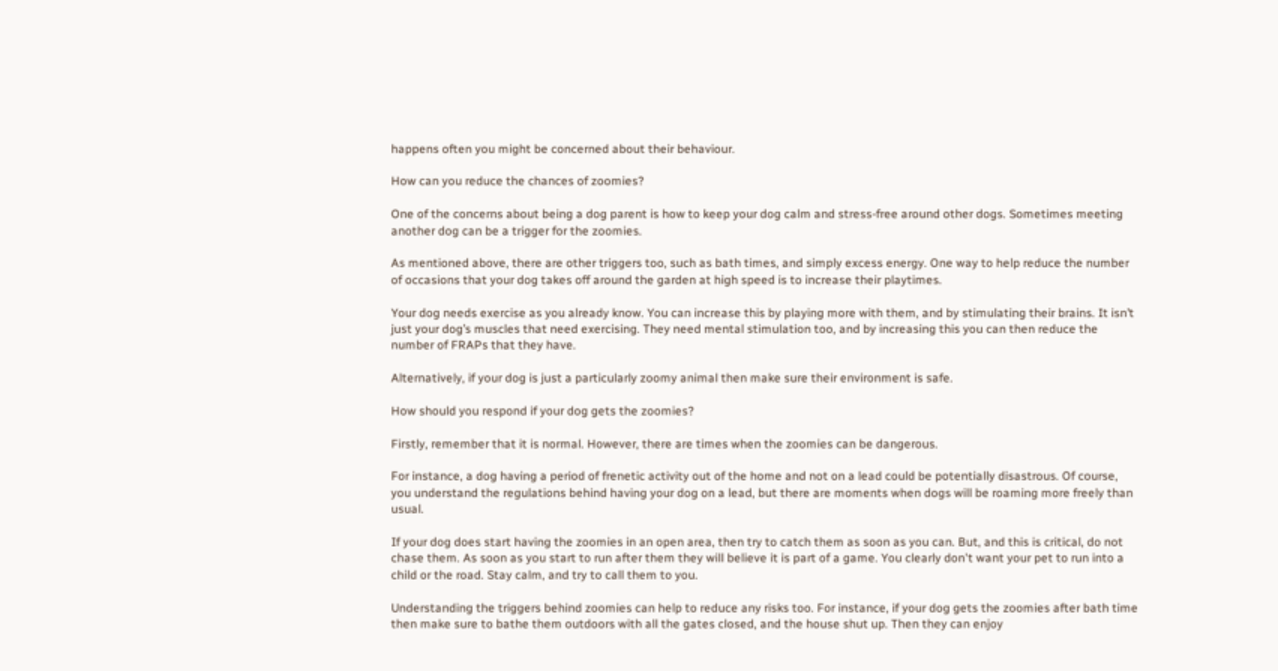happens often you might be concerned about their behaviour.

How can you reduce the chances of zoomies?

One of the concerns about being a dog parent is how to keep your dog calm and stress-free around other dogs. Sometimes meeting another dog can be a trigger for the zoomies.

As mentioned above, there are other triggers too, such as bath times, and simply excess energy. One way to help reduce the number of occasions that your dog takes off around the garden at high speed is to increase their playtimes.

Your dog needs exercise as you already know. You can increase this by playing more with them, and by stimulating their brains. It isn’t just your dog’s muscles that need exercising. They need mental stimulation too, and by increasing this you can then reduce the number of FRAPs that they have.

Alternatively, if your dog is just a particularly zoomy animal then make sure their environment is safe.

How should you respond if your dog gets the zoomies?

Firstly, remember that it is normal. However, there are times when the zoomies can be dangerous.

For instance, a dog having a period of frenetic activity out of the home and not on a lead could be potentially disastrous. Of course, you understand the regulations behind having your dog on a lead, but there are moments when dogs will be roaming more freely than usual.

If your dog does start having the zoomies in an open area, then try to catch them as soon as you can. But, and this is critical, do not chase them. As soon as you start to run after them they will believe it is part of a game. You clearly don't want your pet to run into a child or the road. Stay calm, and try to call them to you.

Understanding the triggers behind zoomies can help to reduce any risks too. For instance, if your dog gets the zoomies after bath time then make sure to bathe them outdoors with all the gates closed, and the house shut up. Then they can enjoy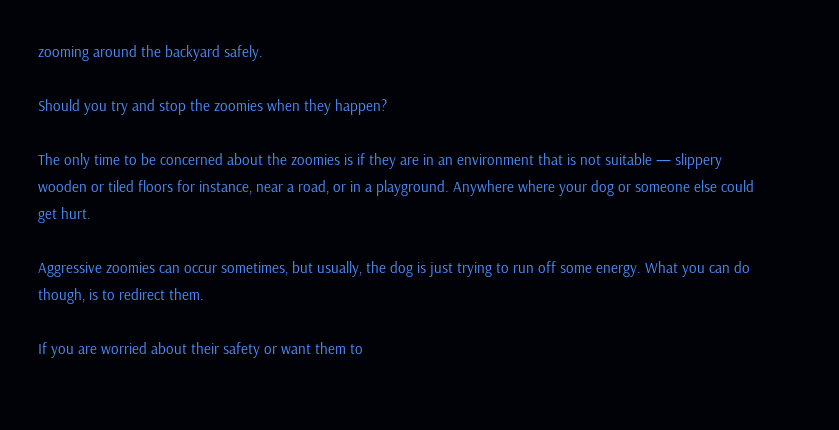zooming around the backyard safely.

Should you try and stop the zoomies when they happen?

The only time to be concerned about the zoomies is if they are in an environment that is not suitable — slippery wooden or tiled floors for instance, near a road, or in a playground. Anywhere where your dog or someone else could get hurt.

Aggressive zoomies can occur sometimes, but usually, the dog is just trying to run off some energy. What you can do though, is to redirect them.

If you are worried about their safety or want them to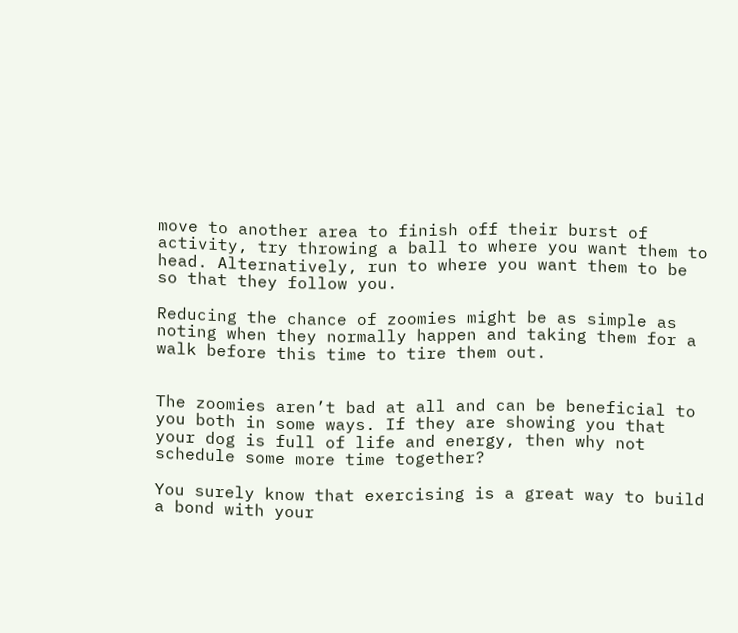move to another area to finish off their burst of activity, try throwing a ball to where you want them to head. Alternatively, run to where you want them to be so that they follow you.

Reducing the chance of zoomies might be as simple as noting when they normally happen and taking them for a walk before this time to tire them out.


The zoomies aren’t bad at all and can be beneficial to you both in some ways. If they are showing you that your dog is full of life and energy, then why not schedule some more time together?

You surely know that exercising is a great way to build a bond with your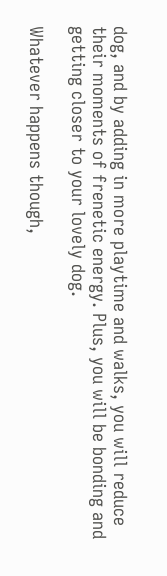dog, and by adding in more playtime and walks, you will reduce their moments of frenetic energy. Plus, you will be bonding and getting closer to your lovely dog.

Whatever happens though,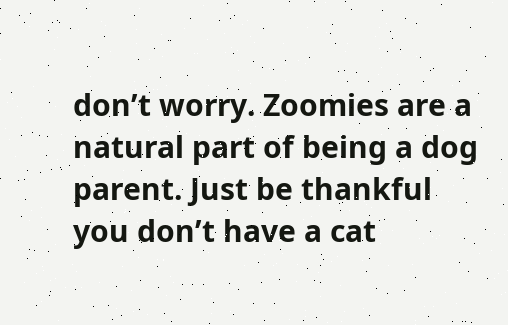don’t worry. Zoomies are a natural part of being a dog parent. Just be thankful you don’t have a cat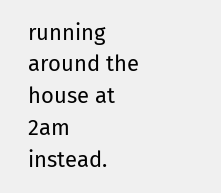running around the house at 2am instead.